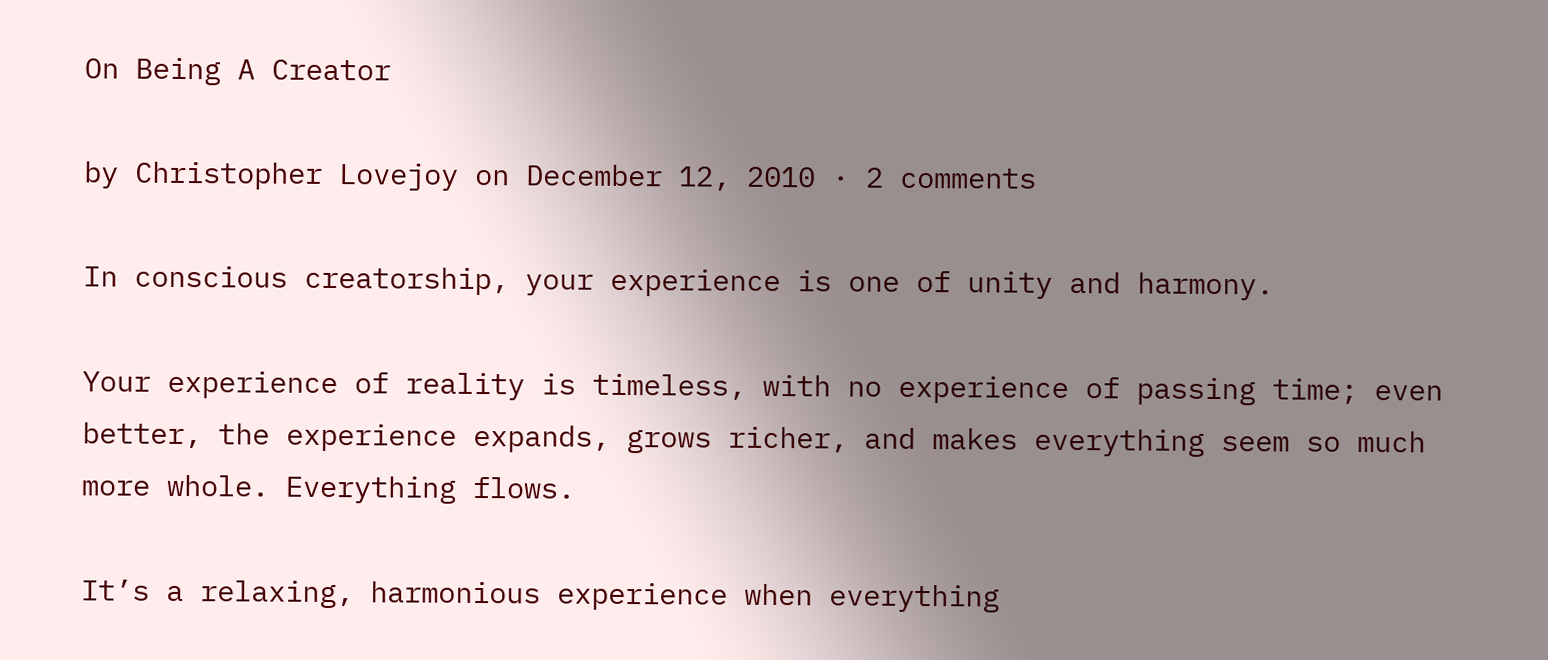On Being A Creator

by Christopher Lovejoy on December 12, 2010 · 2 comments

In conscious creatorship, your experience is one of unity and harmony.

Your experience of reality is timeless, with no experience of passing time; even better, the experience expands, grows richer, and makes everything seem so much more whole. Everything flows.

It’s a relaxing, harmonious experience when everything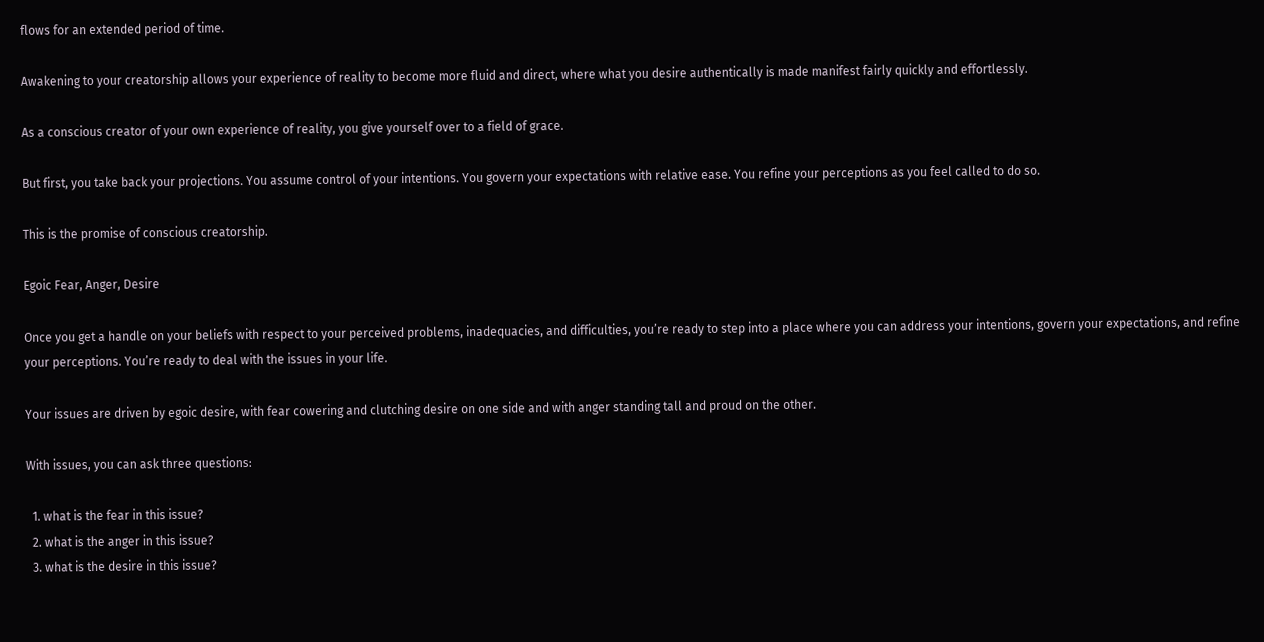flows for an extended period of time.

Awakening to your creatorship allows your experience of reality to become more fluid and direct, where what you desire authentically is made manifest fairly quickly and effortlessly.

As a conscious creator of your own experience of reality, you give yourself over to a field of grace.

But first, you take back your projections. You assume control of your intentions. You govern your expectations with relative ease. You refine your perceptions as you feel called to do so.

This is the promise of conscious creatorship.

Egoic Fear, Anger, Desire

Once you get a handle on your beliefs with respect to your perceived problems, inadequacies, and difficulties, you’re ready to step into a place where you can address your intentions, govern your expectations, and refine your perceptions. You’re ready to deal with the issues in your life.

Your issues are driven by egoic desire, with fear cowering and clutching desire on one side and with anger standing tall and proud on the other.

With issues, you can ask three questions:

  1. what is the fear in this issue?
  2. what is the anger in this issue?
  3. what is the desire in this issue?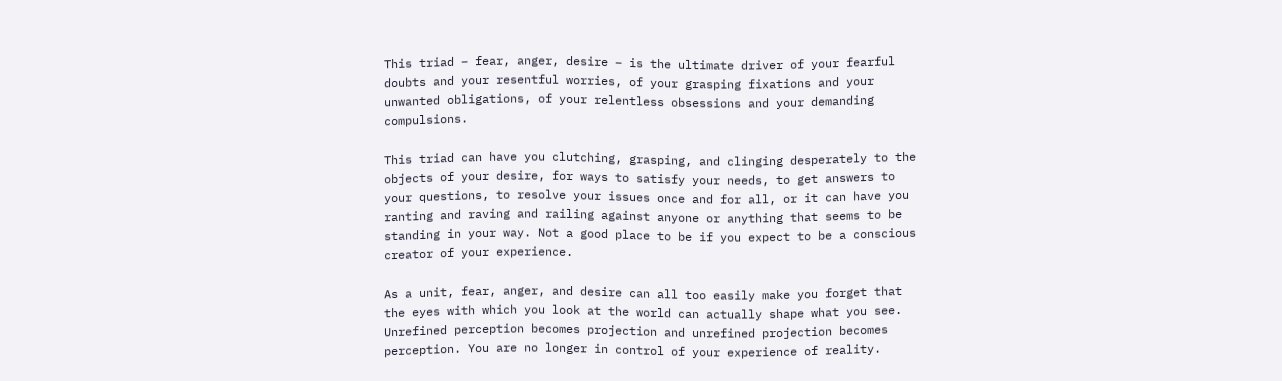This triad – fear, anger, desire – is the ultimate driver of your fearful doubts and your resentful worries, of your grasping fixations and your unwanted obligations, of your relentless obsessions and your demanding compulsions.

This triad can have you clutching, grasping, and clinging desperately to the objects of your desire, for ways to satisfy your needs, to get answers to your questions, to resolve your issues once and for all, or it can have you ranting and raving and railing against anyone or anything that seems to be standing in your way. Not a good place to be if you expect to be a conscious creator of your experience.

As a unit, fear, anger, and desire can all too easily make you forget that the eyes with which you look at the world can actually shape what you see. Unrefined perception becomes projection and unrefined projection becomes perception. You are no longer in control of your experience of reality.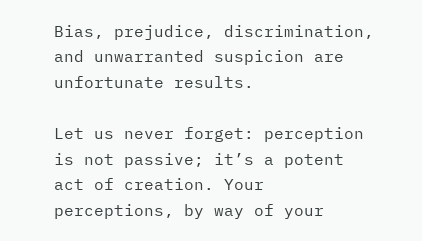Bias, prejudice, discrimination, and unwarranted suspicion are unfortunate results.

Let us never forget: perception is not passive; it’s a potent act of creation. Your perceptions, by way of your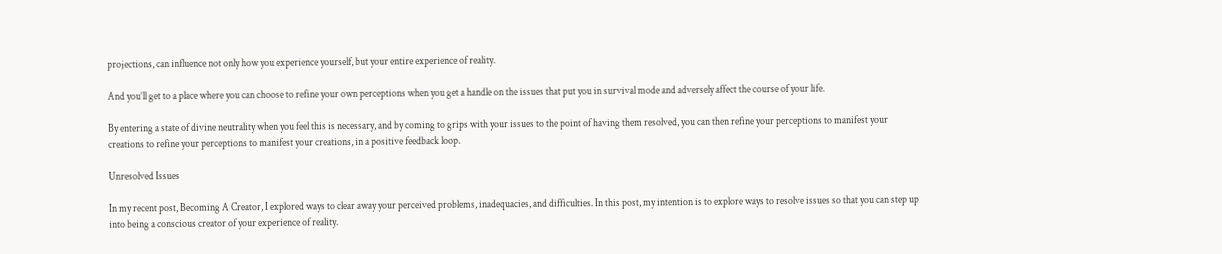projections, can influence not only how you experience yourself, but your entire experience of reality.

And you’ll get to a place where you can choose to refine your own perceptions when you get a handle on the issues that put you in survival mode and adversely affect the course of your life.

By entering a state of divine neutrality when you feel this is necessary, and by coming to grips with your issues to the point of having them resolved, you can then refine your perceptions to manifest your creations to refine your perceptions to manifest your creations, in a positive feedback loop.

Unresolved Issues

In my recent post, Becoming A Creator, I explored ways to clear away your perceived problems, inadequacies, and difficulties. In this post, my intention is to explore ways to resolve issues so that you can step up into being a conscious creator of your experience of reality.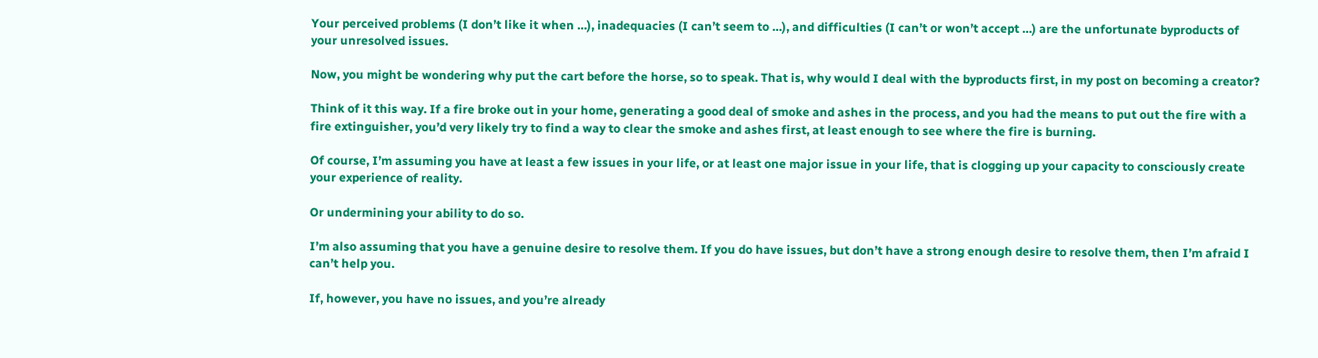Your perceived problems (I don’t like it when …), inadequacies (I can’t seem to …), and difficulties (I can’t or won’t accept …) are the unfortunate byproducts of your unresolved issues.

Now, you might be wondering why put the cart before the horse, so to speak. That is, why would I deal with the byproducts first, in my post on becoming a creator?

Think of it this way. If a fire broke out in your home, generating a good deal of smoke and ashes in the process, and you had the means to put out the fire with a fire extinguisher, you’d very likely try to find a way to clear the smoke and ashes first, at least enough to see where the fire is burning.

Of course, I’m assuming you have at least a few issues in your life, or at least one major issue in your life, that is clogging up your capacity to consciously create your experience of reality.

Or undermining your ability to do so.

I’m also assuming that you have a genuine desire to resolve them. If you do have issues, but don’t have a strong enough desire to resolve them, then I’m afraid I can’t help you.

If, however, you have no issues, and you’re already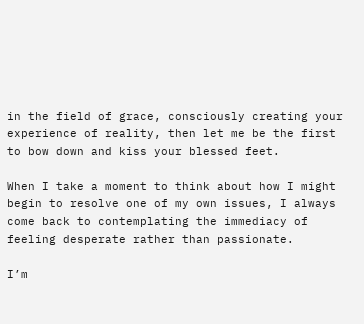in the field of grace, consciously creating your experience of reality, then let me be the first to bow down and kiss your blessed feet.

When I take a moment to think about how I might begin to resolve one of my own issues, I always come back to contemplating the immediacy of feeling desperate rather than passionate.

I’m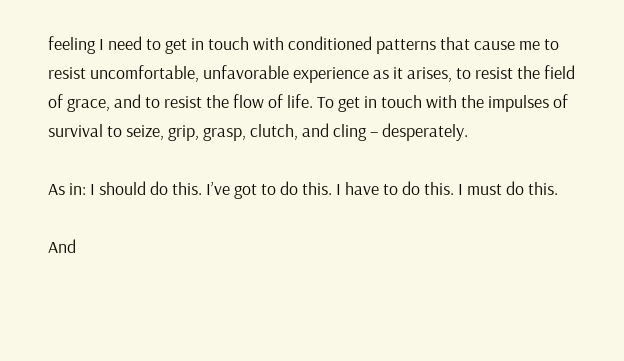feeling I need to get in touch with conditioned patterns that cause me to resist uncomfortable, unfavorable experience as it arises, to resist the field of grace, and to resist the flow of life. To get in touch with the impulses of survival to seize, grip, grasp, clutch, and cling – desperately.

As in: I should do this. I’ve got to do this. I have to do this. I must do this.

And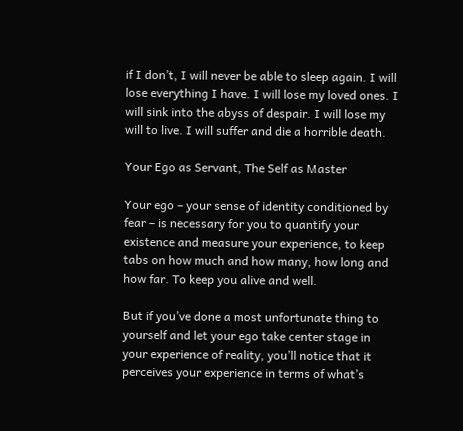if I don’t, I will never be able to sleep again. I will lose everything I have. I will lose my loved ones. I will sink into the abyss of despair. I will lose my will to live. I will suffer and die a horrible death.

Your Ego as Servant, The Self as Master

Your ego – your sense of identity conditioned by fear – is necessary for you to quantify your existence and measure your experience, to keep tabs on how much and how many, how long and how far. To keep you alive and well.

But if you’ve done a most unfortunate thing to yourself and let your ego take center stage in your experience of reality, you’ll notice that it perceives your experience in terms of what’s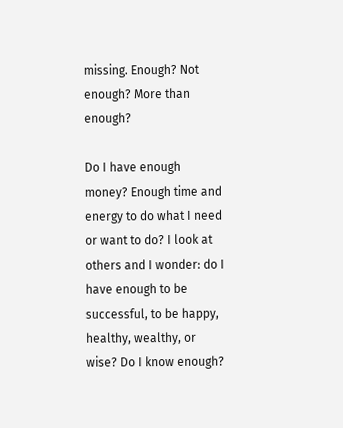missing. Enough? Not enough? More than enough?

Do I have enough money? Enough time and energy to do what I need or want to do? I look at others and I wonder: do I have enough to be successful, to be happy, healthy, wealthy, or wise? Do I know enough?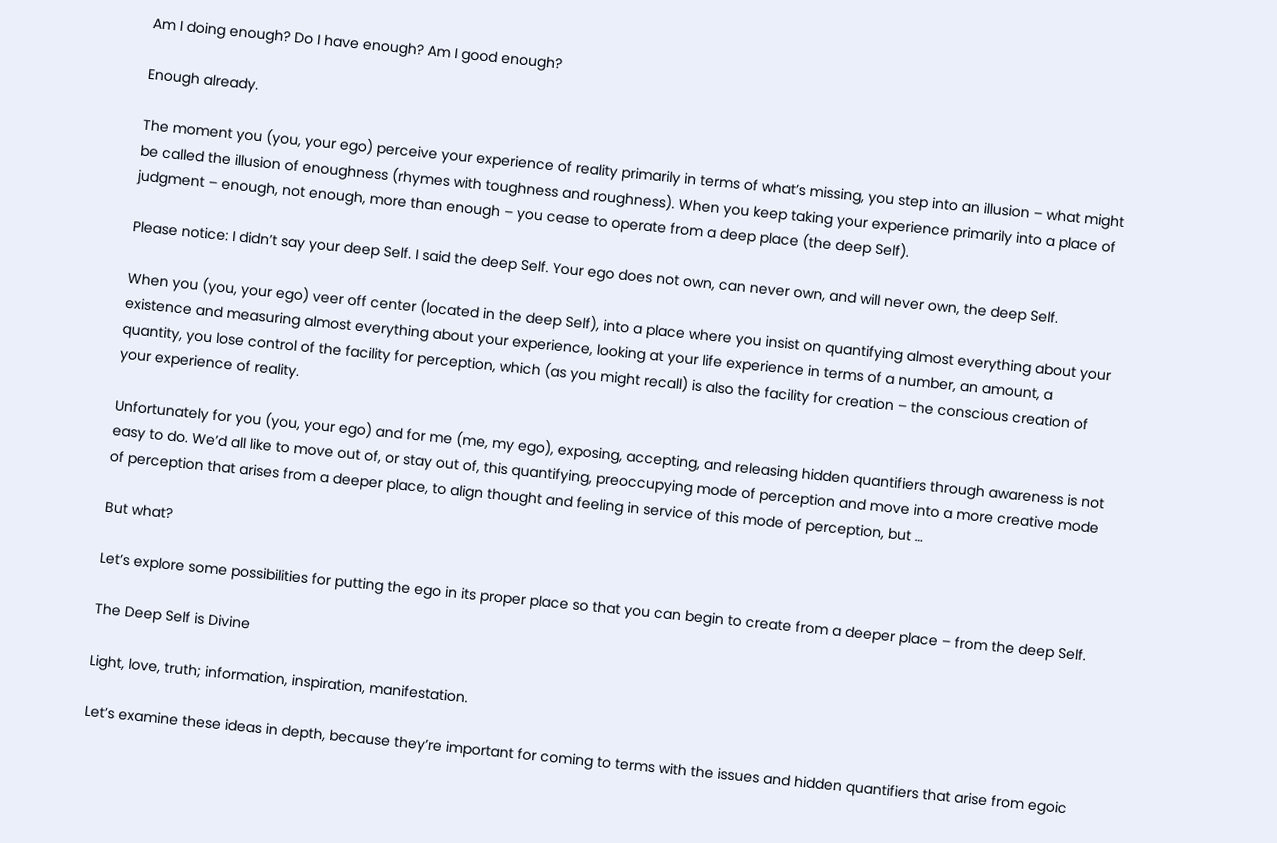Am I doing enough? Do I have enough? Am I good enough?

Enough already.

The moment you (you, your ego) perceive your experience of reality primarily in terms of what’s missing, you step into an illusion – what might be called the illusion of enoughness (rhymes with toughness and roughness). When you keep taking your experience primarily into a place of judgment – enough, not enough, more than enough – you cease to operate from a deep place (the deep Self).

Please notice: I didn’t say your deep Self. I said the deep Self. Your ego does not own, can never own, and will never own, the deep Self.

When you (you, your ego) veer off center (located in the deep Self), into a place where you insist on quantifying almost everything about your existence and measuring almost everything about your experience, looking at your life experience in terms of a number, an amount, a quantity, you lose control of the facility for perception, which (as you might recall) is also the facility for creation – the conscious creation of your experience of reality.

Unfortunately for you (you, your ego) and for me (me, my ego), exposing, accepting, and releasing hidden quantifiers through awareness is not easy to do. We’d all like to move out of, or stay out of, this quantifying, preoccupying mode of perception and move into a more creative mode of perception that arises from a deeper place, to align thought and feeling in service of this mode of perception, but …

But what?

Let’s explore some possibilities for putting the ego in its proper place so that you can begin to create from a deeper place – from the deep Self.

The Deep Self is Divine

Light, love, truth; information, inspiration, manifestation.

Let’s examine these ideas in depth, because they’re important for coming to terms with the issues and hidden quantifiers that arise from egoic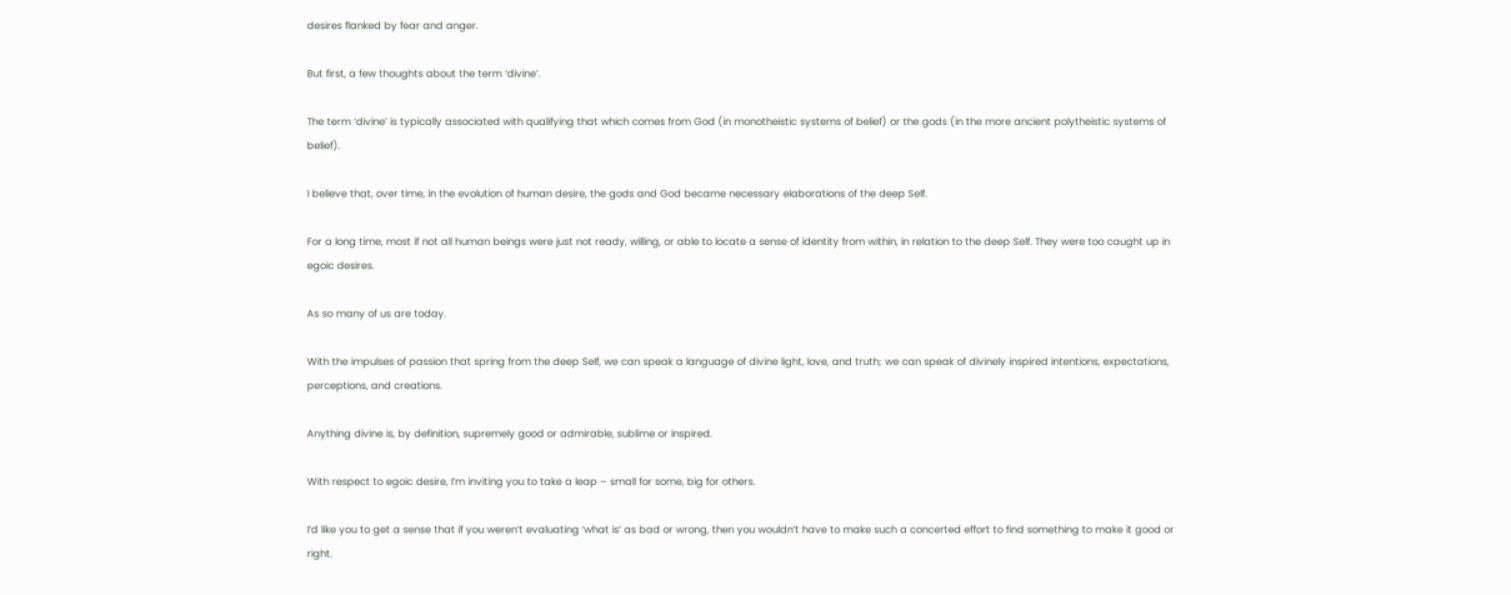desires flanked by fear and anger.

But first, a few thoughts about the term ‘divine’.

The term ‘divine’ is typically associated with qualifying that which comes from God (in monotheistic systems of belief) or the gods (in the more ancient polytheistic systems of belief).

I believe that, over time, in the evolution of human desire, the gods and God became necessary elaborations of the deep Self.

For a long time, most if not all human beings were just not ready, willing, or able to locate a sense of identity from within, in relation to the deep Self. They were too caught up in egoic desires.

As so many of us are today.

With the impulses of passion that spring from the deep Self, we can speak a language of divine light, love, and truth; we can speak of divinely inspired intentions, expectations, perceptions, and creations.

Anything divine is, by definition, supremely good or admirable, sublime or inspired.

With respect to egoic desire, I’m inviting you to take a leap – small for some, big for others.

I’d like you to get a sense that if you weren’t evaluating ‘what is’ as bad or wrong, then you wouldn’t have to make such a concerted effort to find something to make it good or right.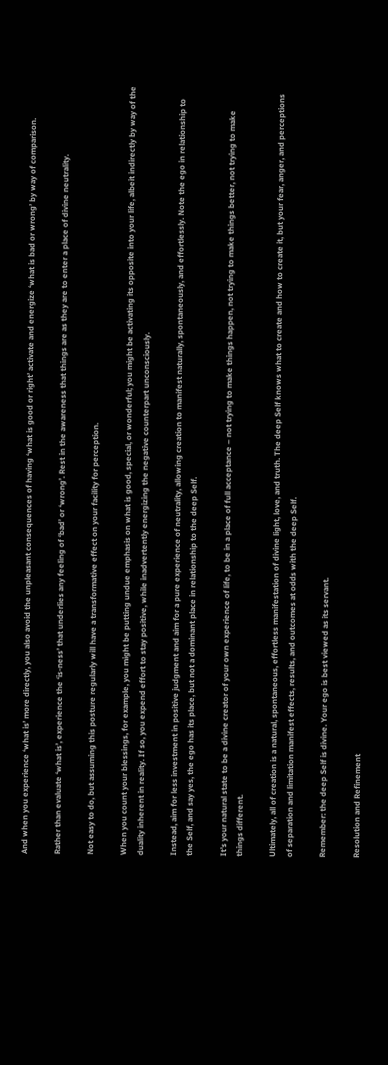And when you experience ‘what is’ more directly, you also avoid the unpleasant consequences of having ‘what is good or right’ activate and energize ‘what is bad or wrong’ by way of comparison.

Rather than evaluate ‘what is’, experience the ‘is-ness’ that underlies any feeling of ‘bad’ or ‘wrong’. Rest in the awareness that things are as they are to enter a place of divine neutrality.

Not easy to do, but assuming this posture regularly will have a transformative effect on your facility for perception.

When you count your blessings, for example, you might be putting undue emphasis on what is good, special, or wonderful; you might be activating its opposite into your life, albeit indirectly by way of the duality inherent in reality. If so, you expend effort to stay positive, while inadvertently energizing the negative counterpart unconsciously.

Instead, aim for less investment in positive judgment and aim for a pure experience of neutrality, allowing creation to manifest naturally, spontaneously, and effortlessly. Note the ego in relationship to the Self, and say yes, the ego has its place, but not a dominant place in relationship to the deep Self.

It’s your natural state to be a divine creator of your own experience of life, to be in a place of full acceptance – not trying to make things happen, not trying to make things better, not trying to make things different.

Ultimately, all of creation is a natural, spontaneous, effortless manifestation of divine light, love, and truth. The deep Self knows what to create and how to create it, but your fear, anger, and perceptions of separation and limitation manifest effects, results, and outcomes at odds with the deep Self.

Remember: the deep Self is divine. Your ego is best viewed as its servant.

Resolution and Refinement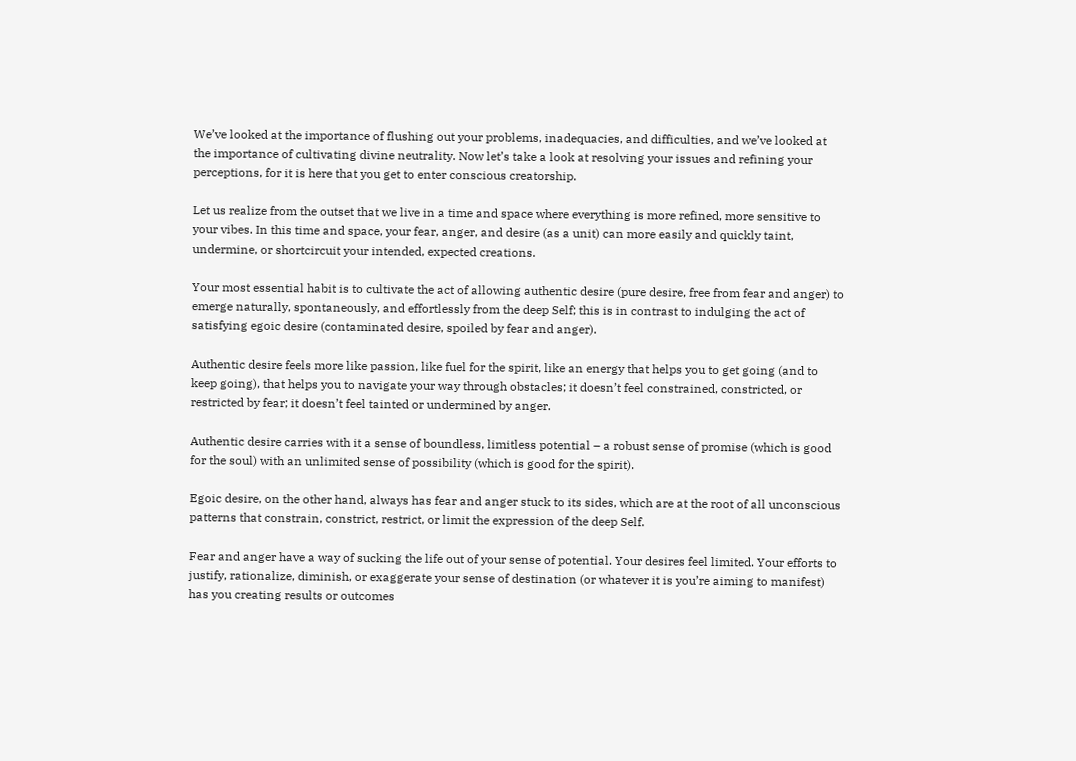We’ve looked at the importance of flushing out your problems, inadequacies, and difficulties, and we’ve looked at the importance of cultivating divine neutrality. Now let’s take a look at resolving your issues and refining your perceptions, for it is here that you get to enter conscious creatorship.

Let us realize from the outset that we live in a time and space where everything is more refined, more sensitive to your vibes. In this time and space, your fear, anger, and desire (as a unit) can more easily and quickly taint, undermine, or shortcircuit your intended, expected creations.

Your most essential habit is to cultivate the act of allowing authentic desire (pure desire, free from fear and anger) to emerge naturally, spontaneously, and effortlessly from the deep Self; this is in contrast to indulging the act of satisfying egoic desire (contaminated desire, spoiled by fear and anger).

Authentic desire feels more like passion, like fuel for the spirit, like an energy that helps you to get going (and to keep going), that helps you to navigate your way through obstacles; it doesn’t feel constrained, constricted, or restricted by fear; it doesn’t feel tainted or undermined by anger.

Authentic desire carries with it a sense of boundless, limitless potential – a robust sense of promise (which is good for the soul) with an unlimited sense of possibility (which is good for the spirit).

Egoic desire, on the other hand, always has fear and anger stuck to its sides, which are at the root of all unconscious patterns that constrain, constrict, restrict, or limit the expression of the deep Self.

Fear and anger have a way of sucking the life out of your sense of potential. Your desires feel limited. Your efforts to justify, rationalize, diminish, or exaggerate your sense of destination (or whatever it is you’re aiming to manifest) has you creating results or outcomes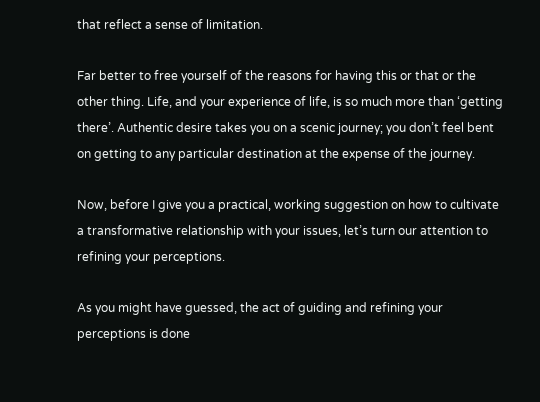that reflect a sense of limitation.

Far better to free yourself of the reasons for having this or that or the other thing. Life, and your experience of life, is so much more than ‘getting there’. Authentic desire takes you on a scenic journey; you don’t feel bent on getting to any particular destination at the expense of the journey.

Now, before I give you a practical, working suggestion on how to cultivate a transformative relationship with your issues, let’s turn our attention to refining your perceptions.

As you might have guessed, the act of guiding and refining your perceptions is done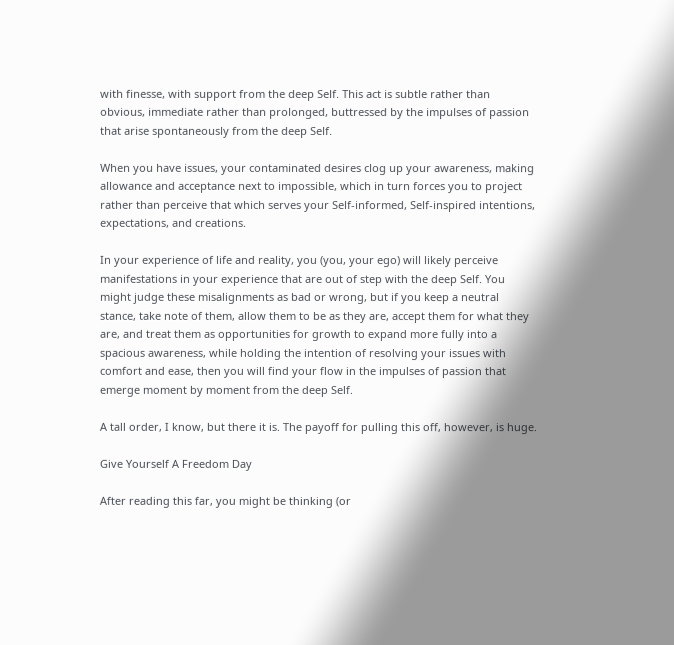with finesse, with support from the deep Self. This act is subtle rather than obvious, immediate rather than prolonged, buttressed by the impulses of passion that arise spontaneously from the deep Self.

When you have issues, your contaminated desires clog up your awareness, making allowance and acceptance next to impossible, which in turn forces you to project rather than perceive that which serves your Self-informed, Self-inspired intentions, expectations, and creations.

In your experience of life and reality, you (you, your ego) will likely perceive manifestations in your experience that are out of step with the deep Self. You might judge these misalignments as bad or wrong, but if you keep a neutral stance, take note of them, allow them to be as they are, accept them for what they are, and treat them as opportunities for growth to expand more fully into a spacious awareness, while holding the intention of resolving your issues with comfort and ease, then you will find your flow in the impulses of passion that emerge moment by moment from the deep Self.

A tall order, I know, but there it is. The payoff for pulling this off, however, is huge.

Give Yourself A Freedom Day

After reading this far, you might be thinking (or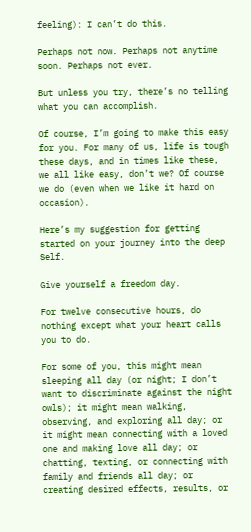feeling): I can’t do this.

Perhaps not now. Perhaps not anytime soon. Perhaps not ever.

But unless you try, there’s no telling what you can accomplish.

Of course, I’m going to make this easy for you. For many of us, life is tough these days, and in times like these, we all like easy, don’t we? Of course we do (even when we like it hard on occasion).

Here’s my suggestion for getting started on your journey into the deep Self.

Give yourself a freedom day.

For twelve consecutive hours, do nothing except what your heart calls you to do.

For some of you, this might mean sleeping all day (or night; I don’t want to discriminate against the night owls); it might mean walking, observing, and exploring all day; or it might mean connecting with a loved one and making love all day; or chatting, texting, or connecting with family and friends all day; or creating desired effects, results, or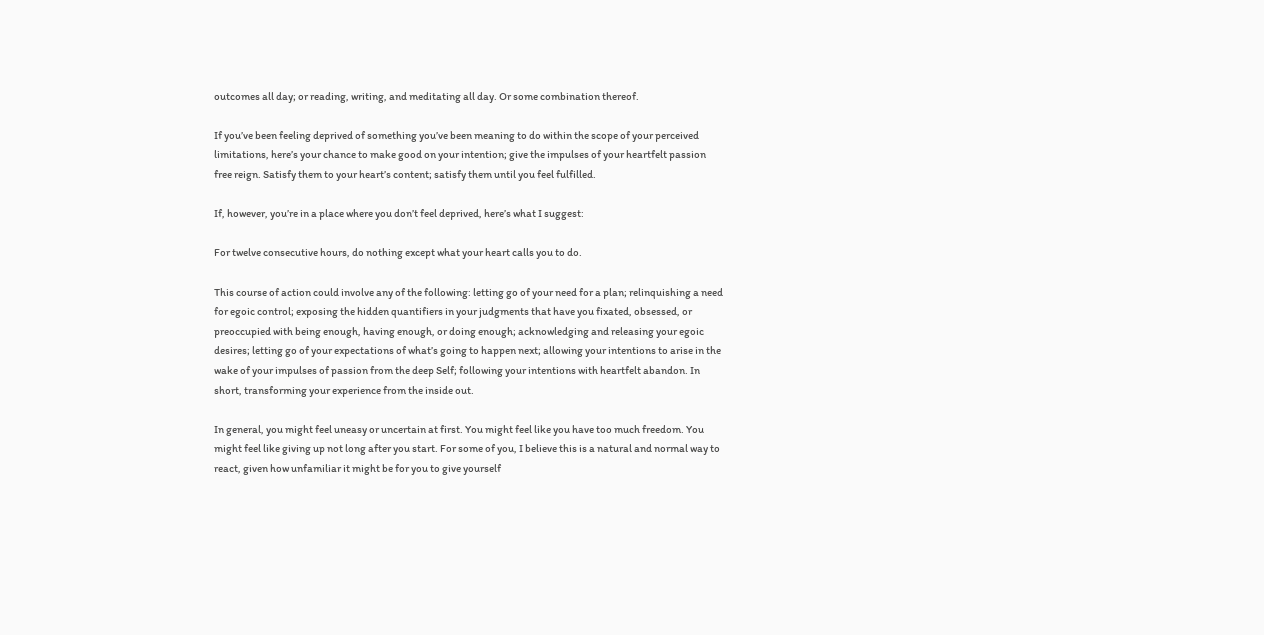outcomes all day; or reading, writing, and meditating all day. Or some combination thereof.

If you’ve been feeling deprived of something you’ve been meaning to do within the scope of your perceived limitations, here’s your chance to make good on your intention; give the impulses of your heartfelt passion free reign. Satisfy them to your heart’s content; satisfy them until you feel fulfilled.

If, however, you’re in a place where you don’t feel deprived, here’s what I suggest:

For twelve consecutive hours, do nothing except what your heart calls you to do.

This course of action could involve any of the following: letting go of your need for a plan; relinquishing a need for egoic control; exposing the hidden quantifiers in your judgments that have you fixated, obsessed, or preoccupied with being enough, having enough, or doing enough; acknowledging and releasing your egoic desires; letting go of your expectations of what’s going to happen next; allowing your intentions to arise in the wake of your impulses of passion from the deep Self; following your intentions with heartfelt abandon. In short, transforming your experience from the inside out.

In general, you might feel uneasy or uncertain at first. You might feel like you have too much freedom. You might feel like giving up not long after you start. For some of you, I believe this is a natural and normal way to react, given how unfamiliar it might be for you to give yourself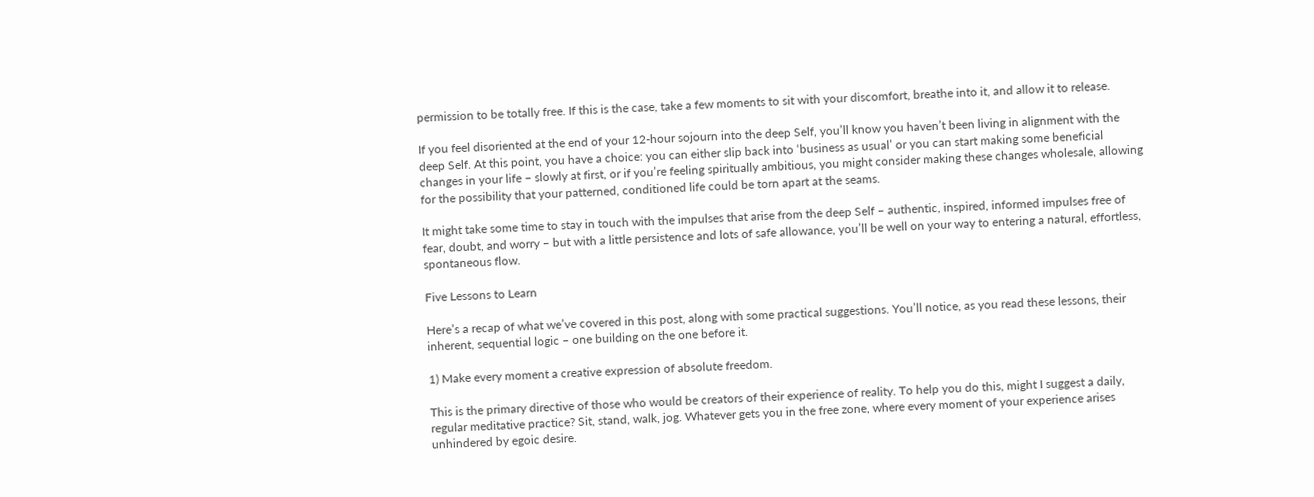permission to be totally free. If this is the case, take a few moments to sit with your discomfort, breathe into it, and allow it to release.

If you feel disoriented at the end of your 12-hour sojourn into the deep Self, you’ll know you haven’t been living in alignment with the deep Self. At this point, you have a choice: you can either slip back into ‘business as usual’ or you can start making some beneficial changes in your life – slowly at first, or if you’re feeling spiritually ambitious, you might consider making these changes wholesale, allowing for the possibility that your patterned, conditioned life could be torn apart at the seams.

It might take some time to stay in touch with the impulses that arise from the deep Self – authentic, inspired, informed impulses free of fear, doubt, and worry – but with a little persistence and lots of safe allowance, you’ll be well on your way to entering a natural, effortless, spontaneous flow.

Five Lessons to Learn

Here’s a recap of what we’ve covered in this post, along with some practical suggestions. You’ll notice, as you read these lessons, their inherent, sequential logic – one building on the one before it.

1) Make every moment a creative expression of absolute freedom.

This is the primary directive of those who would be creators of their experience of reality. To help you do this, might I suggest a daily, regular meditative practice? Sit, stand, walk, jog. Whatever gets you in the free zone, where every moment of your experience arises unhindered by egoic desire.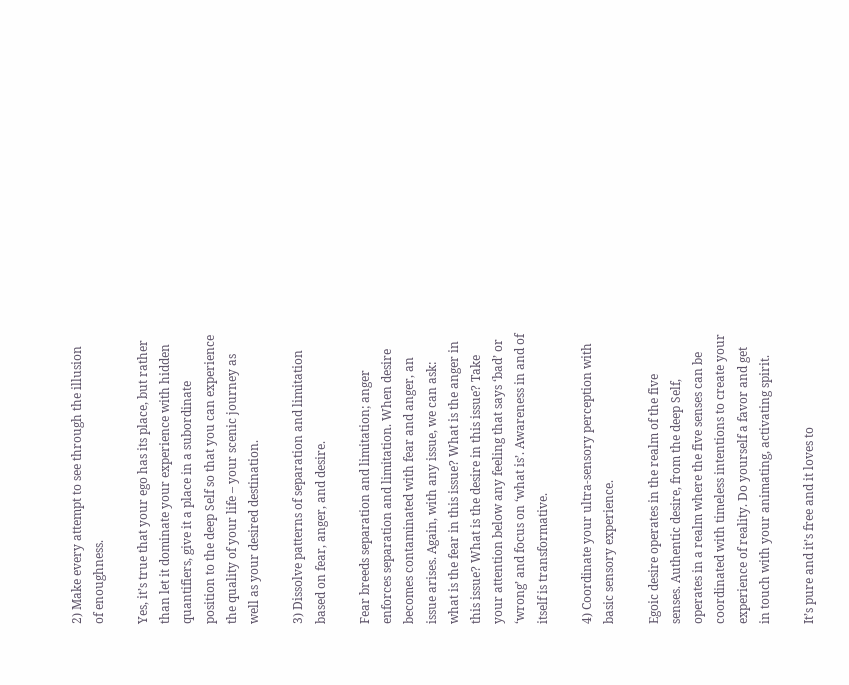2) Make every attempt to see through the illusion of enoughness.

Yes, it’s true that your ego has its place, but rather than let it dominate your experience with hidden quantifiers, give it a place in a subordinate position to the deep Self so that you can experience the quality of your life – your scenic journey as well as your desired destination.

3) Dissolve patterns of separation and limitation based on fear, anger, and desire.

Fear breeds separation and limitation; anger enforces separation and limitation. When desire becomes contaminated with fear and anger, an issue arises. Again, with any issue, we can ask: what is the fear in this issue? What is the anger in this issue? What is the desire in this issue? Take your attention below any feeling that says ‘bad’ or ‘wrong’ and focus on ‘what is’. Awareness in and of itself is transformative.

4) Coordinate your ultra-sensory perception with basic sensory experience.

Egoic desire operates in the realm of the five senses. Authentic desire, from the deep Self, operates in a realm where the five senses can be coordinated with timeless intentions to create your experience of reality. Do yourself a favor and get in touch with your animating, activating spirit.

It’s pure and it’s free and it loves to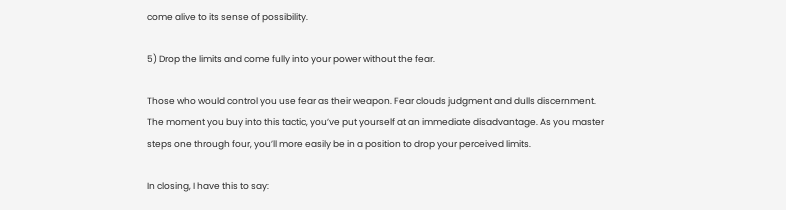come alive to its sense of possibility.

5) Drop the limits and come fully into your power without the fear.

Those who would control you use fear as their weapon. Fear clouds judgment and dulls discernment. The moment you buy into this tactic, you’ve put yourself at an immediate disadvantage. As you master steps one through four, you’ll more easily be in a position to drop your perceived limits.

In closing, I have this to say: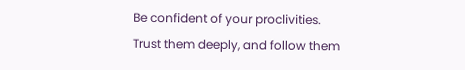Be confident of your proclivities. Trust them deeply, and follow them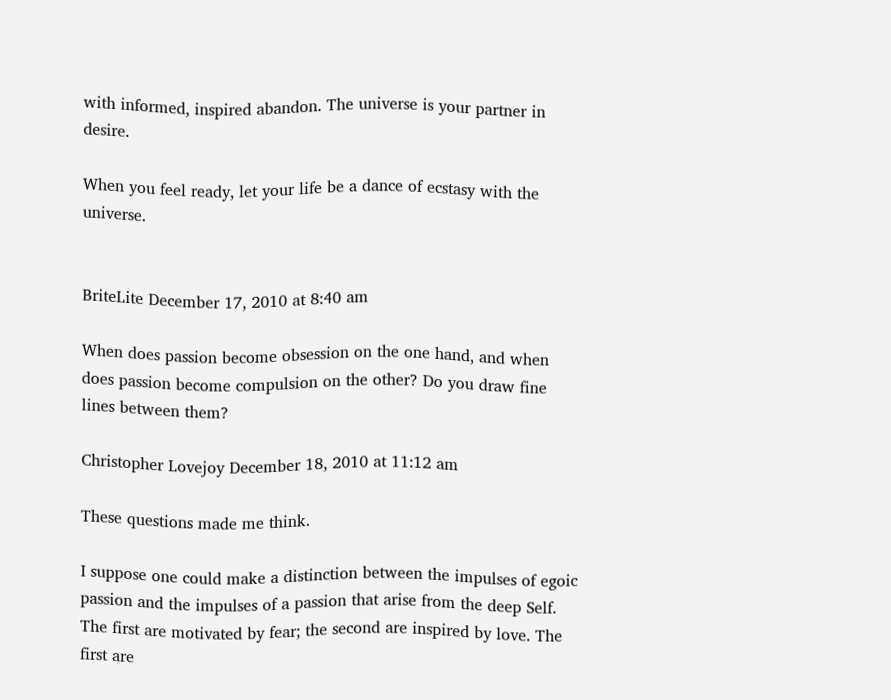with informed, inspired abandon. The universe is your partner in desire.

When you feel ready, let your life be a dance of ecstasy with the universe.


BriteLite December 17, 2010 at 8:40 am

When does passion become obsession on the one hand, and when does passion become compulsion on the other? Do you draw fine lines between them?

Christopher Lovejoy December 18, 2010 at 11:12 am

These questions made me think.

I suppose one could make a distinction between the impulses of egoic passion and the impulses of a passion that arise from the deep Self. The first are motivated by fear; the second are inspired by love. The first are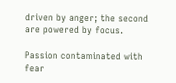driven by anger; the second are powered by focus.

Passion contaminated with fear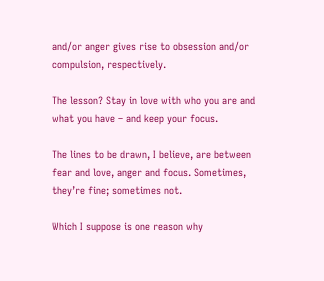and/or anger gives rise to obsession and/or compulsion, respectively.

The lesson? Stay in love with who you are and what you have – and keep your focus.

The lines to be drawn, I believe, are between fear and love, anger and focus. Sometimes, they’re fine; sometimes not.

Which I suppose is one reason why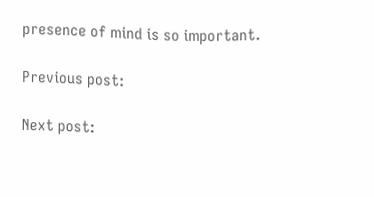presence of mind is so important.

Previous post:

Next post: